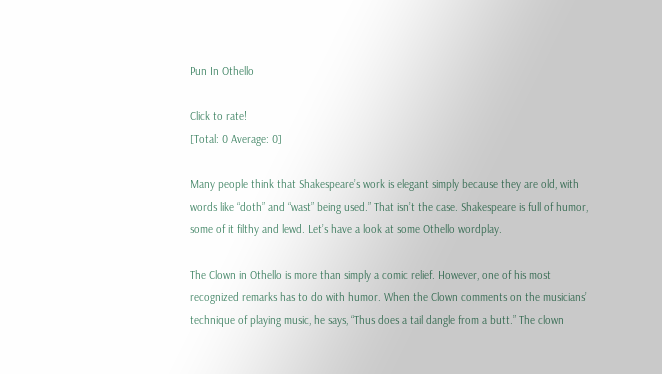Pun In Othello

Click to rate!
[Total: 0 Average: 0]

Many people think that Shakespeare’s work is elegant simply because they are old, with words like “doth” and “wast” being used.” That isn’t the case. Shakespeare is full of humor, some of it filthy and lewd. Let’s have a look at some Othello wordplay.

The Clown in Othello is more than simply a comic relief. However, one of his most recognized remarks has to do with humor. When the Clown comments on the musicians’ technique of playing music, he says, “Thus does a tail dangle from a butt.” The clown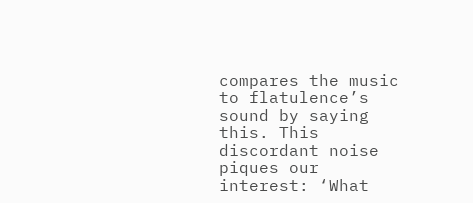compares the music to flatulence’s sound by saying this. This discordant noise piques our interest: ‘What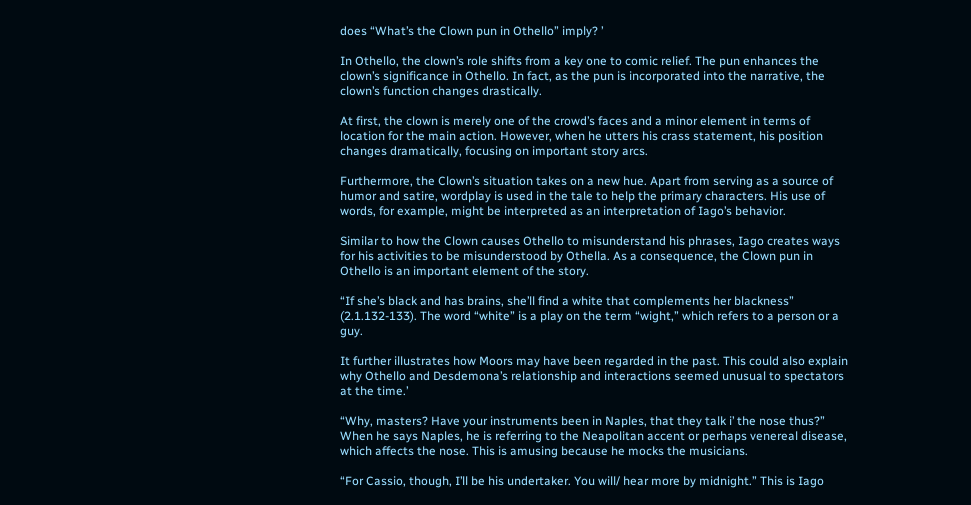does “What’s the Clown pun in Othello” imply? ’

In Othello, the clown’s role shifts from a key one to comic relief. The pun enhances the clown’s significance in Othello. In fact, as the pun is incorporated into the narrative, the clown’s function changes drastically.

At first, the clown is merely one of the crowd’s faces and a minor element in terms of location for the main action. However, when he utters his crass statement, his position changes dramatically, focusing on important story arcs.

Furthermore, the Clown’s situation takes on a new hue. Apart from serving as a source of humor and satire, wordplay is used in the tale to help the primary characters. His use of words, for example, might be interpreted as an interpretation of Iago’s behavior.

Similar to how the Clown causes Othello to misunderstand his phrases, Iago creates ways for his activities to be misunderstood by Othella. As a consequence, the Clown pun in Othello is an important element of the story.

“If she’s black and has brains, she’ll find a white that complements her blackness” (2.1.132-133). The word “white” is a play on the term “wight,” which refers to a person or a guy.

It further illustrates how Moors may have been regarded in the past. This could also explain why Othello and Desdemona’s relationship and interactions seemed unusual to spectators at the time.’

“Why, masters? Have your instruments been in Naples, that they talk i’ the nose thus?” When he says Naples, he is referring to the Neapolitan accent or perhaps venereal disease, which affects the nose. This is amusing because he mocks the musicians.

“For Cassio, though, I’ll be his undertaker. You will/ hear more by midnight.” This is Iago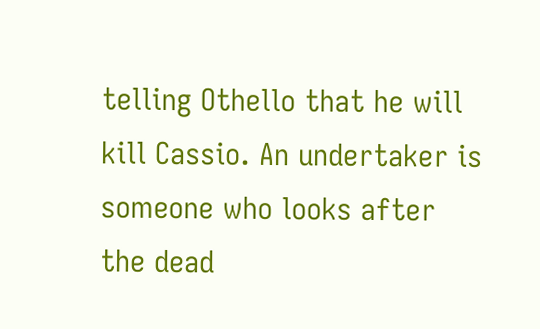telling Othello that he will kill Cassio. An undertaker is someone who looks after the dead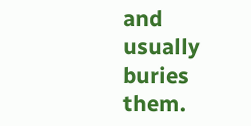and usually buries them.